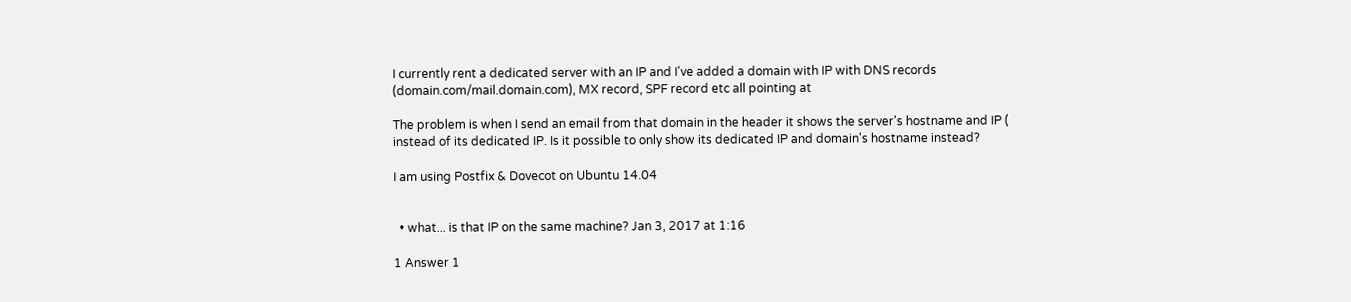I currently rent a dedicated server with an IP and I've added a domain with IP with DNS records (domain.com/mail.domain.com), MX record, SPF record etc all pointing at

The problem is when I send an email from that domain in the header it shows the server's hostname and IP ( instead of its dedicated IP. Is it possible to only show its dedicated IP and domain's hostname instead?

I am using Postfix & Dovecot on Ubuntu 14.04


  • what... is that IP on the same machine? Jan 3, 2017 at 1:16

1 Answer 1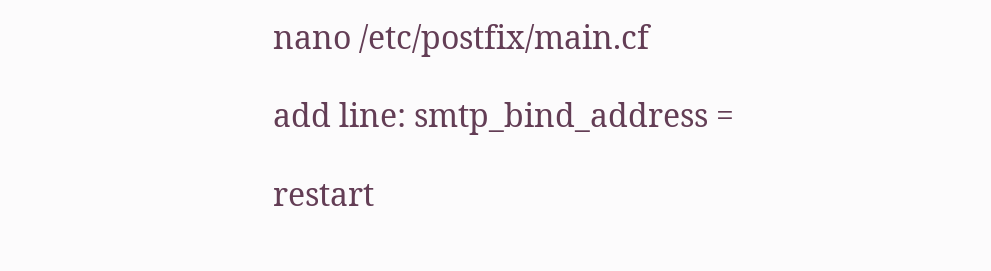nano /etc/postfix/main.cf

add line: smtp_bind_address =

restart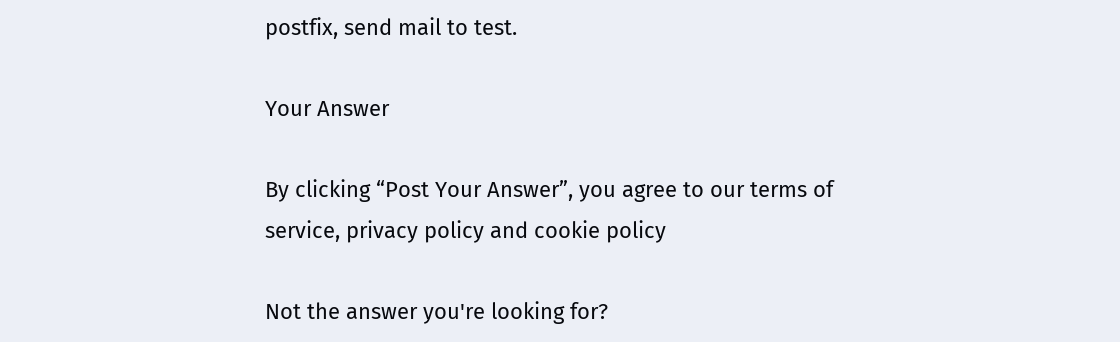postfix, send mail to test.

Your Answer

By clicking “Post Your Answer”, you agree to our terms of service, privacy policy and cookie policy

Not the answer you're looking for?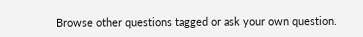Browse other questions tagged or ask your own question.